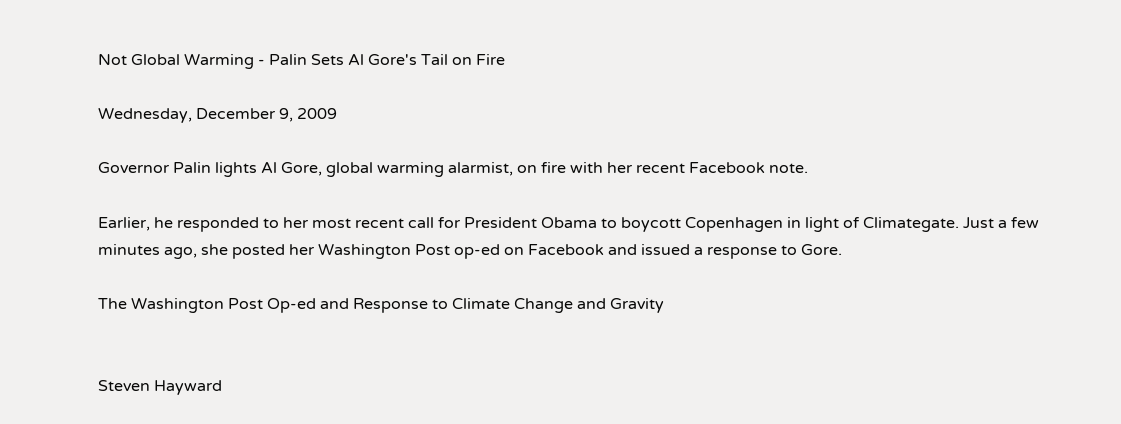Not Global Warming - Palin Sets Al Gore's Tail on Fire

Wednesday, December 9, 2009

Governor Palin lights Al Gore, global warming alarmist, on fire with her recent Facebook note.

Earlier, he responded to her most recent call for President Obama to boycott Copenhagen in light of Climategate. Just a few minutes ago, she posted her Washington Post op-ed on Facebook and issued a response to Gore.

The Washington Post Op-ed and Response to Climate Change and Gravity


Steven Hayward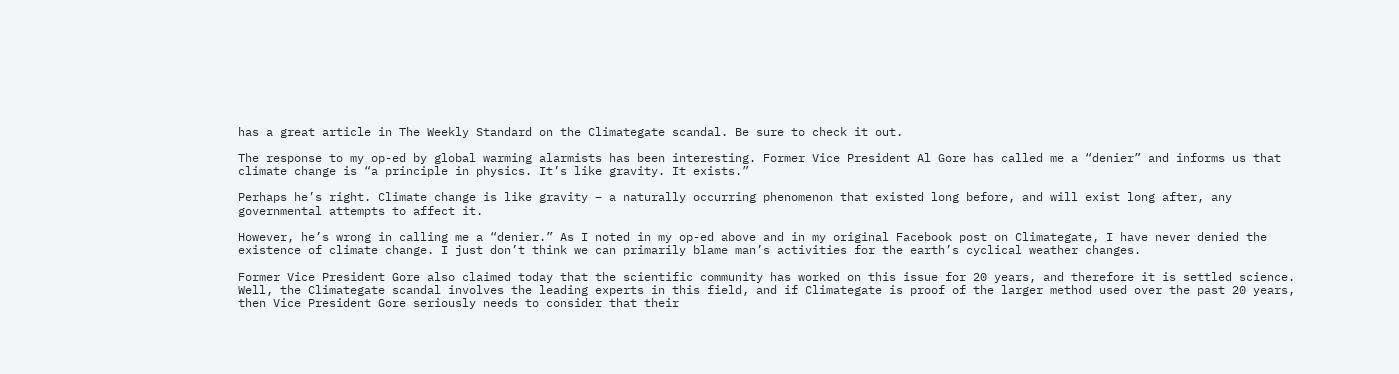has a great article in The Weekly Standard on the Climategate scandal. Be sure to check it out.

The response to my op-ed by global warming alarmists has been interesting. Former Vice President Al Gore has called me a “denier” and informs us that climate change is “a principle in physics. It’s like gravity. It exists.”

Perhaps he’s right. Climate change is like gravity – a naturally occurring phenomenon that existed long before, and will exist long after, any governmental attempts to affect it.

However, he’s wrong in calling me a “denier.” As I noted in my op-ed above and in my original Facebook post on Climategate, I have never denied the existence of climate change. I just don’t think we can primarily blame man’s activities for the earth’s cyclical weather changes.

Former Vice President Gore also claimed today that the scientific community has worked on this issue for 20 years, and therefore it is settled science. Well, the Climategate scandal involves the leading experts in this field, and if Climategate is proof of the larger method used over the past 20 years, then Vice President Gore seriously needs to consider that their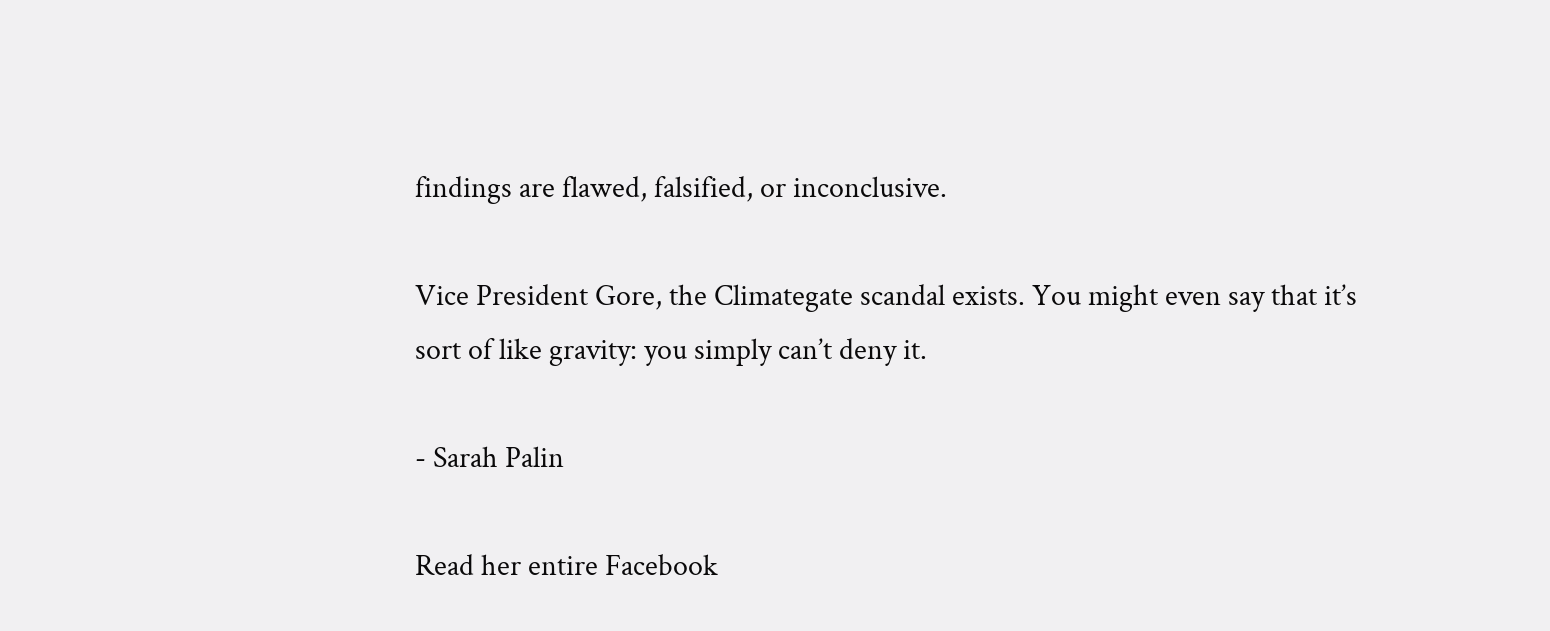findings are flawed, falsified, or inconclusive.

Vice President Gore, the Climategate scandal exists. You might even say that it’s sort of like gravity: you simply can’t deny it.

- Sarah Palin

Read her entire Facebook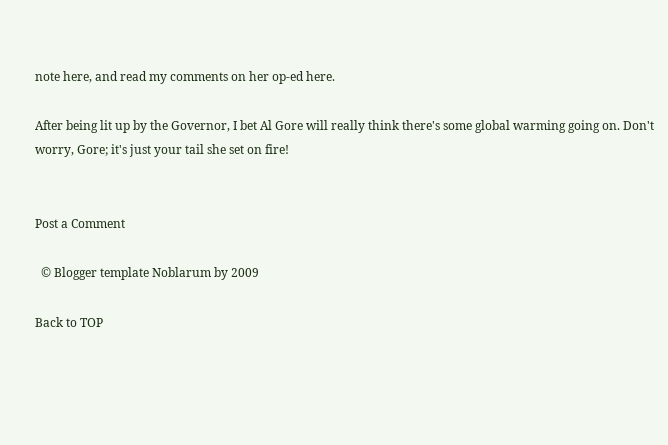note here, and read my comments on her op-ed here.

After being lit up by the Governor, I bet Al Gore will really think there's some global warming going on. Don't worry, Gore; it's just your tail she set on fire!


Post a Comment

  © Blogger template Noblarum by 2009

Back to TOP